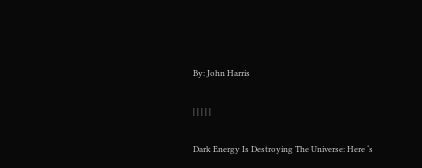By: John Harris

| | | | |

Dark Energy Is Destroying The Universe: Here ‘s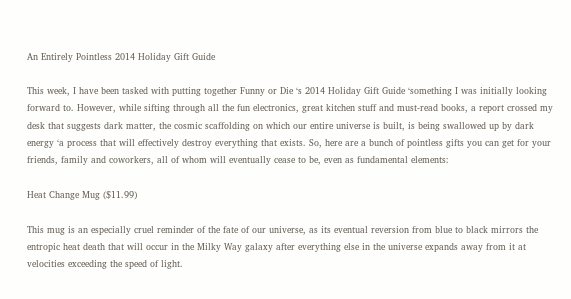An Entirely Pointless 2014 Holiday Gift Guide

This week, I have been tasked with putting together Funny or Die ‘s 2014 Holiday Gift Guide ‘something I was initially looking forward to. However, while sifting through all the fun electronics, great kitchen stuff and must-read books, a report crossed my desk that suggests dark matter, the cosmic scaffolding on which our entire universe is built, is being swallowed up by dark energy ‘a process that will effectively destroy everything that exists. So, here are a bunch of pointless gifts you can get for your friends, family and coworkers, all of whom will eventually cease to be, even as fundamental elements:

Heat Change Mug ($11.99)

This mug is an especially cruel reminder of the fate of our universe, as its eventual reversion from blue to black mirrors the entropic heat death that will occur in the Milky Way galaxy after everything else in the universe expands away from it at velocities exceeding the speed of light.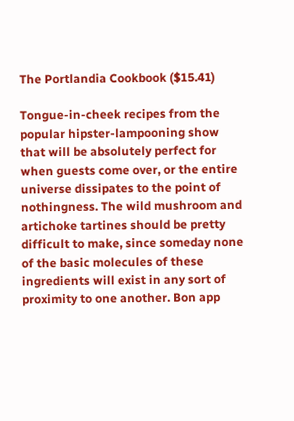The Portlandia Cookbook ($15.41)

Tongue-in-cheek recipes from the popular hipster-lampooning show that will be absolutely perfect for when guests come over, or the entire universe dissipates to the point of nothingness. The wild mushroom and artichoke tartines should be pretty difficult to make, since someday none of the basic molecules of these ingredients will exist in any sort of proximity to one another. Bon app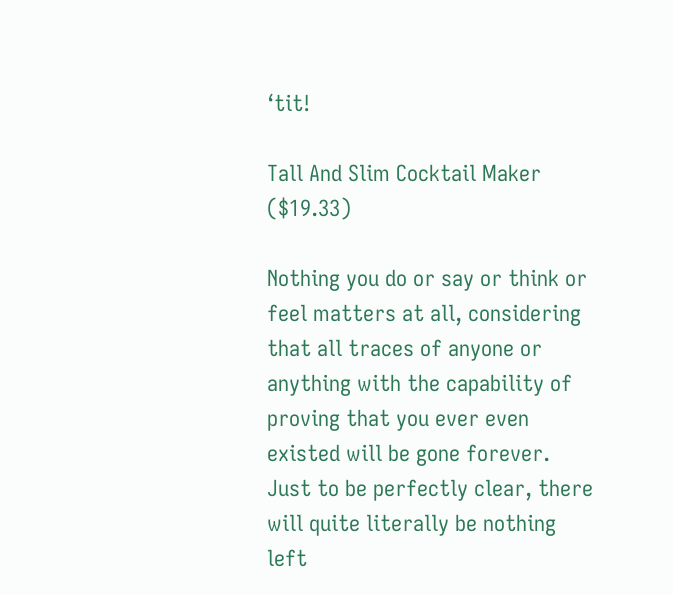‘tit!

Tall And Slim Cocktail Maker ($19.33)

Nothing you do or say or think or feel matters at all, considering that all traces of anyone or anything with the capability of proving that you ever even existed will be gone forever. Just to be perfectly clear, there will quite literally be nothing left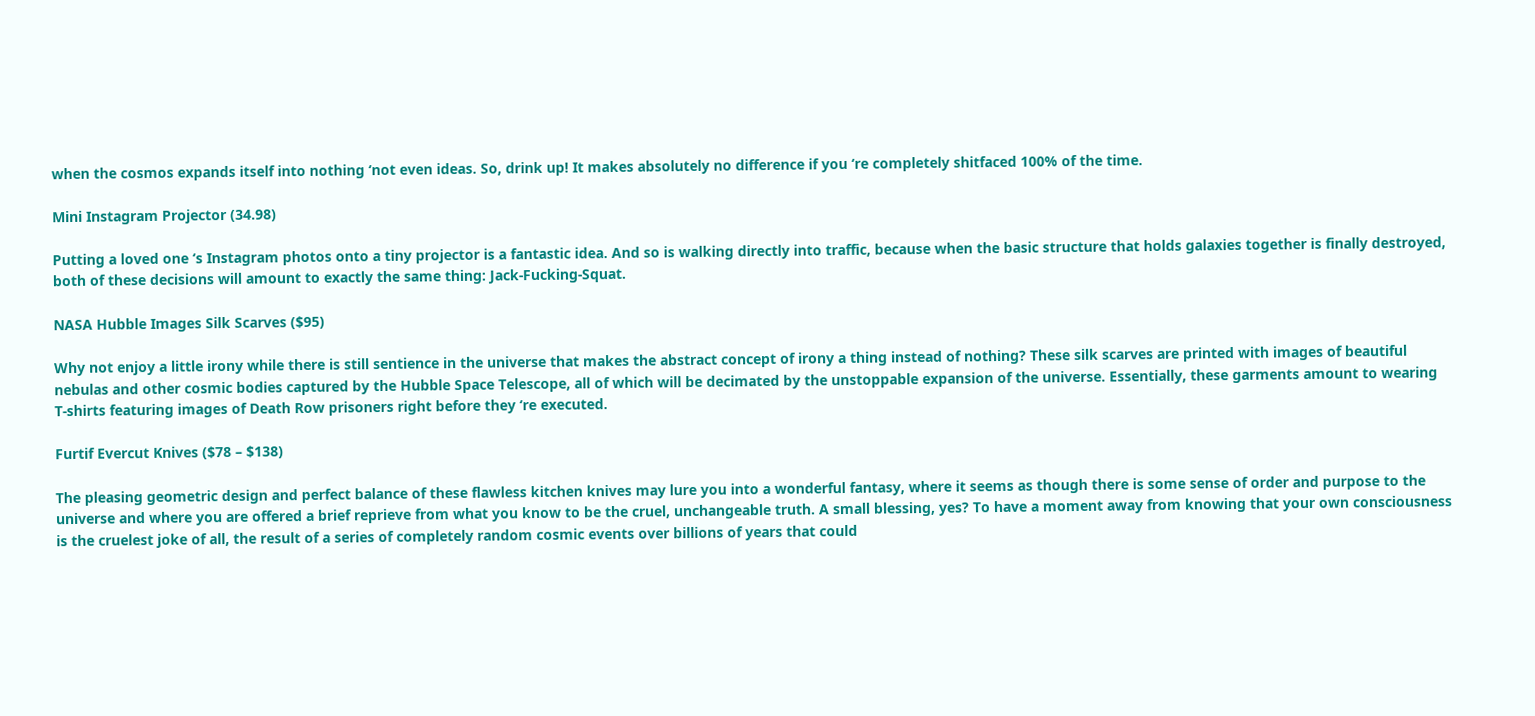when the cosmos expands itself into nothing ‘not even ideas. So, drink up! It makes absolutely no difference if you ‘re completely shitfaced 100% of the time.

Mini Instagram Projector (34.98)

Putting a loved one ‘s Instagram photos onto a tiny projector is a fantastic idea. And so is walking directly into traffic, because when the basic structure that holds galaxies together is finally destroyed, both of these decisions will amount to exactly the same thing: Jack-Fucking-Squat.

NASA Hubble Images Silk Scarves ($95)

Why not enjoy a little irony while there is still sentience in the universe that makes the abstract concept of irony a thing instead of nothing? These silk scarves are printed with images of beautiful nebulas and other cosmic bodies captured by the Hubble Space Telescope, all of which will be decimated by the unstoppable expansion of the universe. Essentially, these garments amount to wearing T-shirts featuring images of Death Row prisoners right before they ‘re executed.

Furtif Evercut Knives ($78 – $138)

The pleasing geometric design and perfect balance of these flawless kitchen knives may lure you into a wonderful fantasy, where it seems as though there is some sense of order and purpose to the universe and where you are offered a brief reprieve from what you know to be the cruel, unchangeable truth. A small blessing, yes? To have a moment away from knowing that your own consciousness is the cruelest joke of all, the result of a series of completely random cosmic events over billions of years that could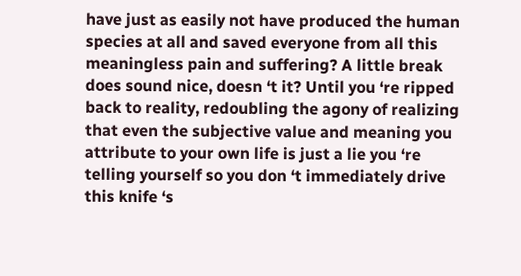have just as easily not have produced the human species at all and saved everyone from all this meaningless pain and suffering? A little break does sound nice, doesn ‘t it? Until you ‘re ripped back to reality, redoubling the agony of realizing that even the subjective value and meaning you attribute to your own life is just a lie you ‘re telling yourself so you don ‘t immediately drive this knife ‘s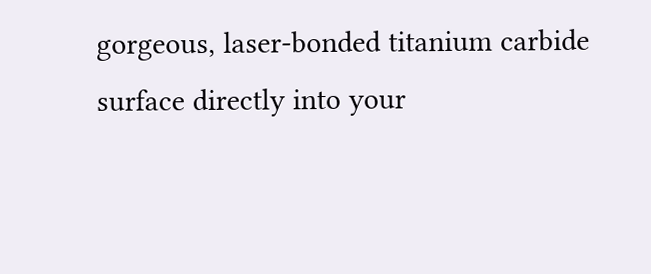gorgeous, laser-bonded titanium carbide surface directly into your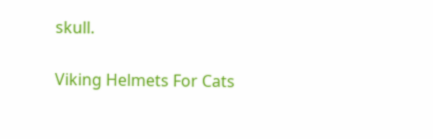skull.

Viking Helmets For Cats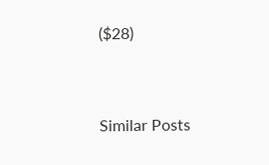($28)


Similar Posts